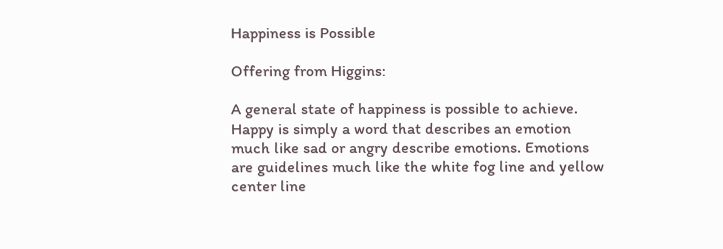Happiness is Possible

Offering from Higgins:

A general state of happiness is possible to achieve. Happy is simply a word that describes an emotion much like sad or angry describe emotions. Emotions are guidelines much like the white fog line and yellow center line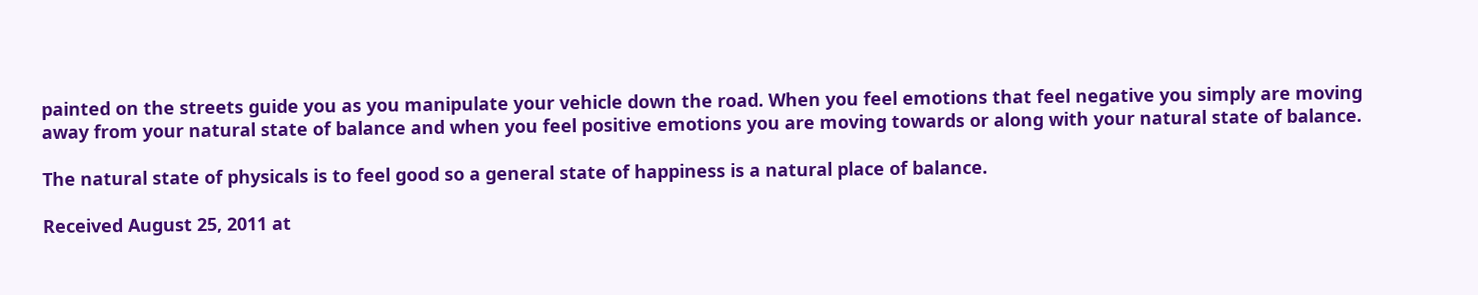painted on the streets guide you as you manipulate your vehicle down the road. When you feel emotions that feel negative you simply are moving away from your natural state of balance and when you feel positive emotions you are moving towards or along with your natural state of balance.

The natural state of physicals is to feel good so a general state of happiness is a natural place of balance.

Received August 25, 2011 at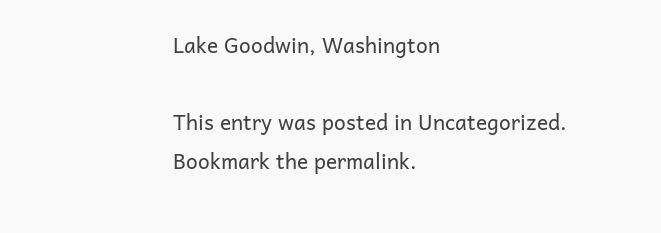Lake Goodwin, Washington

This entry was posted in Uncategorized. Bookmark the permalink.